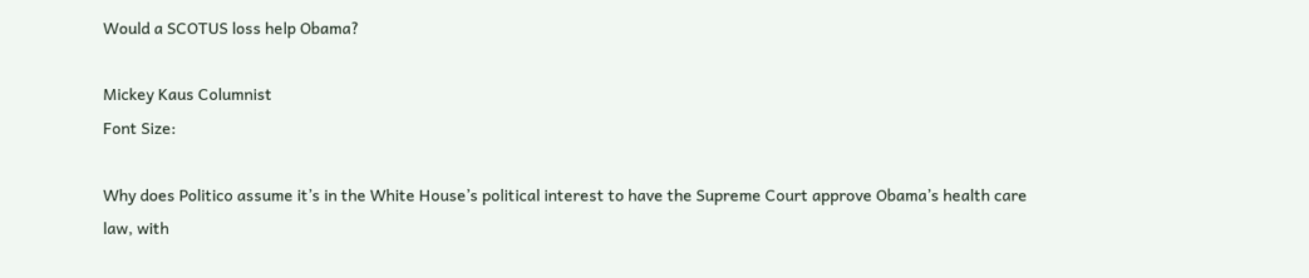Would a SCOTUS loss help Obama?

Mickey Kaus Columnist
Font Size:

Why does Politico assume it’s in the White House’s political interest to have the Supreme Court approve Obama’s health care law, with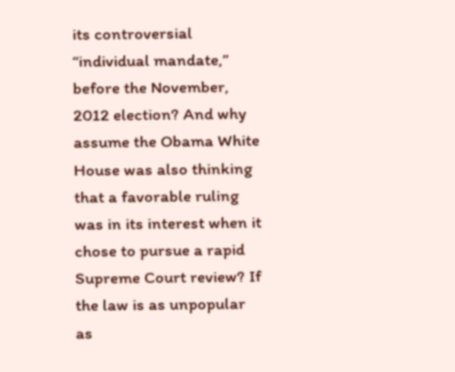its controversial “individual mandate,” before the November, 2012 election? And why assume the Obama White House was also thinking that a favorable ruling was in its interest when it chose to pursue a rapid Supreme Court review? If the law is as unpopular as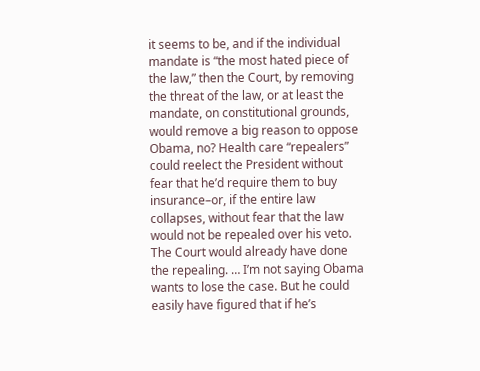it seems to be, and if the individual mandate is “the most hated piece of the law,” then the Court, by removing the threat of the law, or at least the mandate, on constitutional grounds, would remove a big reason to oppose Obama, no? Health care “repealers” could reelect the President without fear that he’d require them to buy insurance–or, if the entire law collapses, without fear that the law would not be repealed over his veto. The Court would already have done the repealing. … I’m not saying Obama wants to lose the case. But he could easily have figured that if he’s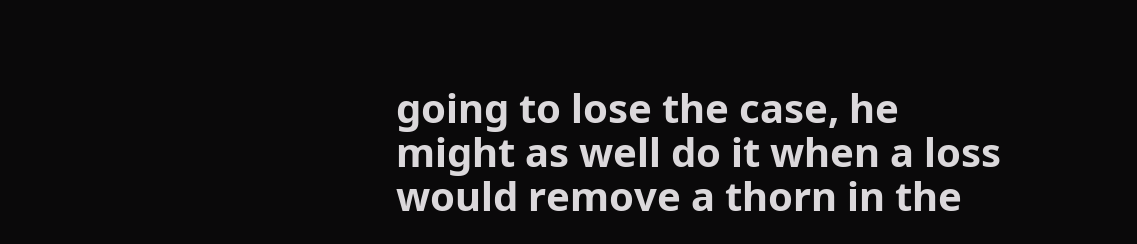going to lose the case, he might as well do it when a loss would remove a thorn in the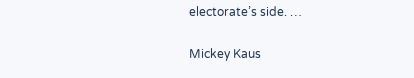electorate’s side. …

Mickey Kaus